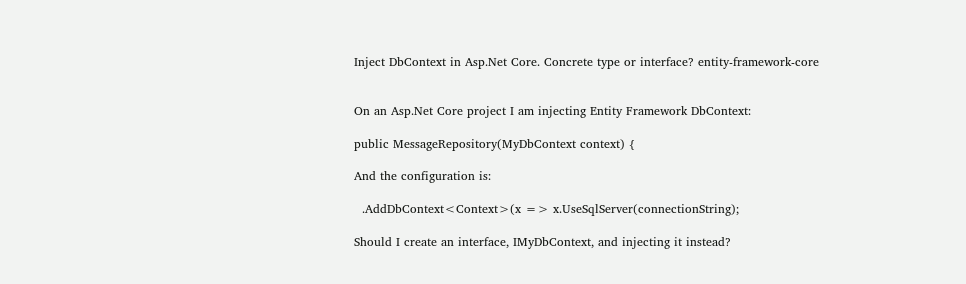Inject DbContext in Asp.Net Core. Concrete type or interface? entity-framework-core


On an Asp.Net Core project I am injecting Entity Framework DbContext:

public MessageRepository(MyDbContext context) {

And the configuration is:

  .AddDbContext<Context>(x => x.UseSqlServer(connectionString);

Should I create an interface, IMyDbContext, and injecting it instead?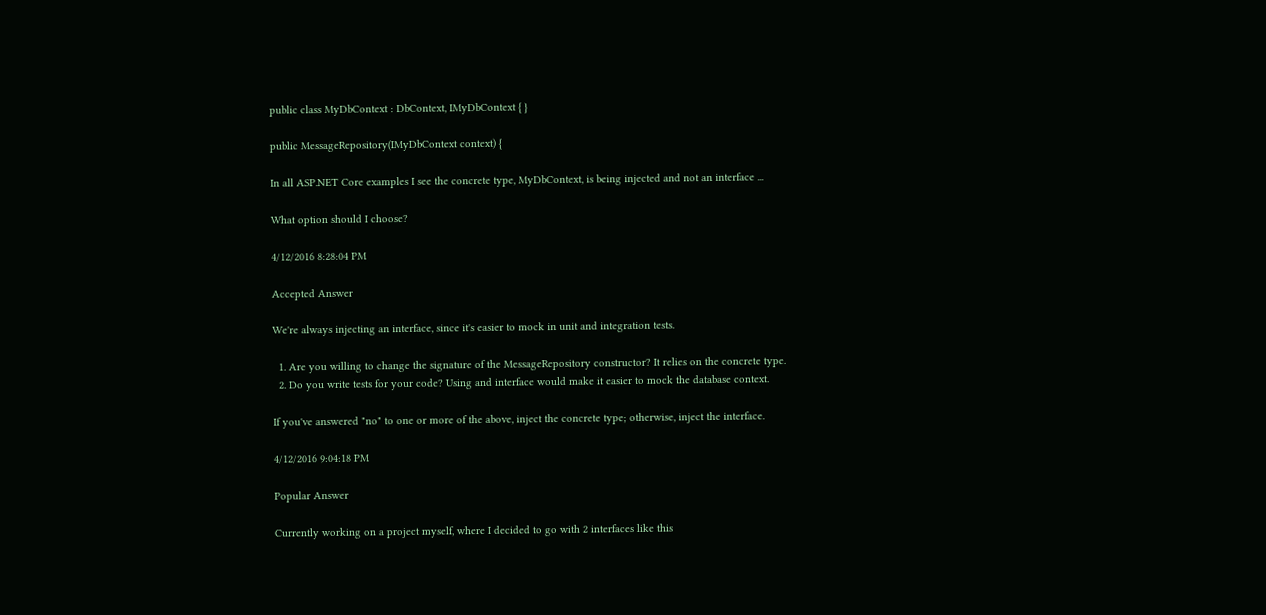public class MyDbContext : DbContext, IMyDbContext { }

public MessageRepository(IMyDbContext context) {

In all ASP.NET Core examples I see the concrete type, MyDbContext, is being injected and not an interface ...

What option should I choose?

4/12/2016 8:28:04 PM

Accepted Answer

We're always injecting an interface, since it's easier to mock in unit and integration tests.

  1. Are you willing to change the signature of the MessageRepository constructor? It relies on the concrete type.
  2. Do you write tests for your code? Using and interface would make it easier to mock the database context.

If you've answered "no" to one or more of the above, inject the concrete type; otherwise, inject the interface.

4/12/2016 9:04:18 PM

Popular Answer

Currently working on a project myself, where I decided to go with 2 interfaces like this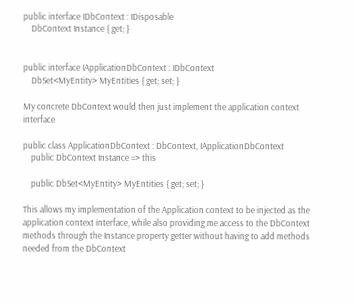public interface IDbContext : IDisposable
    DbContext Instance { get; }


public interface IApplicationDbContext : IDbContext
    DbSet<MyEntity> MyEntities { get; set; }

My concrete DbContext would then just implement the application context interface

public class ApplicationDbContext : DbContext, IApplicationDbContext
    public DbContext Instance => this

    public DbSet<MyEntity> MyEntities { get; set; }

This allows my implementation of the Application context to be injected as the application context interface, while also providing me access to the DbContext methods through the Instance property getter without having to add methods needed from the DbContext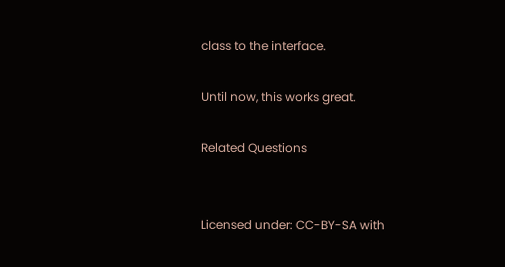class to the interface.

Until now, this works great.

Related Questions


Licensed under: CC-BY-SA with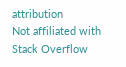attribution
Not affiliated with Stack Overflow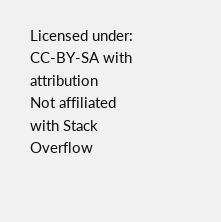Licensed under: CC-BY-SA with attribution
Not affiliated with Stack Overflow